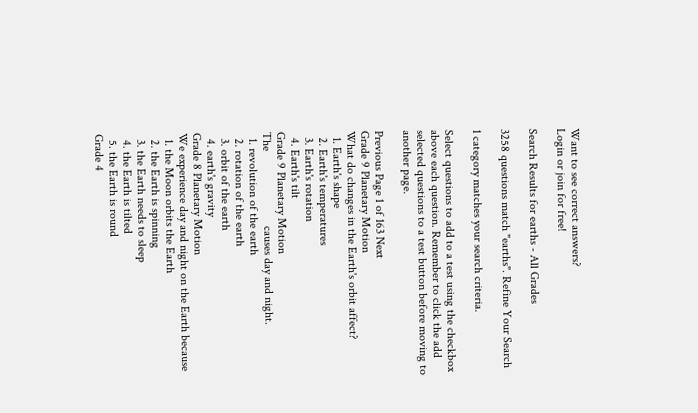Want to see correct answers?
Login or join for free!

Search Results for earths - All Grades

3258 questions match "earths". Refine Your Search

1 category matches your search criteria.

Select questions to add to a test using the checkbox above each question. Remember to click the add selected questions to a test button before moving to another page.

Previous Page 1 of 163 Next
Grade 9 Planetary Motion
What do changes in the Earth's orbit affect?
  1. Earth's shape
  2. Earth's temperatures
  3. Earth's rotation
  4. Earth's tilt
Grade 9 Planetary Motion
The                         causes day and night.
  1. revolution of the earth
  2. rotation of the earth
  3. orbit of the earth
  4. earth's gravity
Grade 8 Planetary Motion
We experience day and night on the Earth because
  1. the Moon orbits the Earth
  2. the Earth is spinning
  3. the Earth needs to sleep
  4. the Earth is tilted
  5. the Earth is round
Grade 4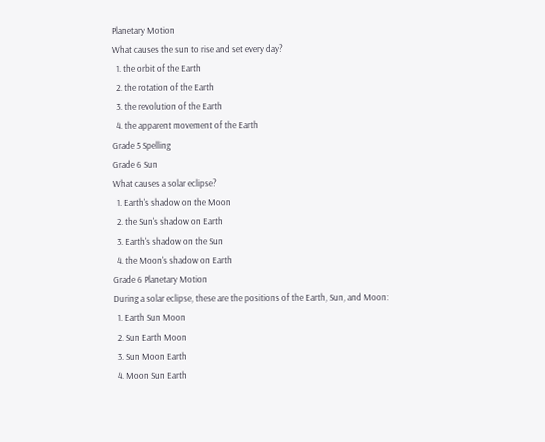Planetary Motion
What causes the sun to rise and set every day?
  1. the orbit of the Earth
  2. the rotation of the Earth
  3. the revolution of the Earth
  4. the apparent movement of the Earth
Grade 5 Spelling
Grade 6 Sun
What causes a solar eclipse?
  1. Earth's shadow on the Moon
  2. the Sun's shadow on Earth
  3. Earth's shadow on the Sun
  4. the Moon's shadow on Earth
Grade 6 Planetary Motion
During a solar eclipse, these are the positions of the Earth, Sun, and Moon:
  1. Earth Sun Moon
  2. Sun Earth Moon
  3. Sun Moon Earth
  4. Moon Sun Earth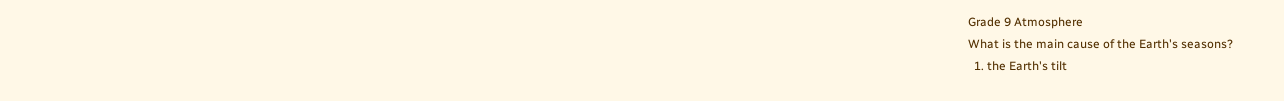Grade 9 Atmosphere
What is the main cause of the Earth's seasons?
  1. the Earth's tilt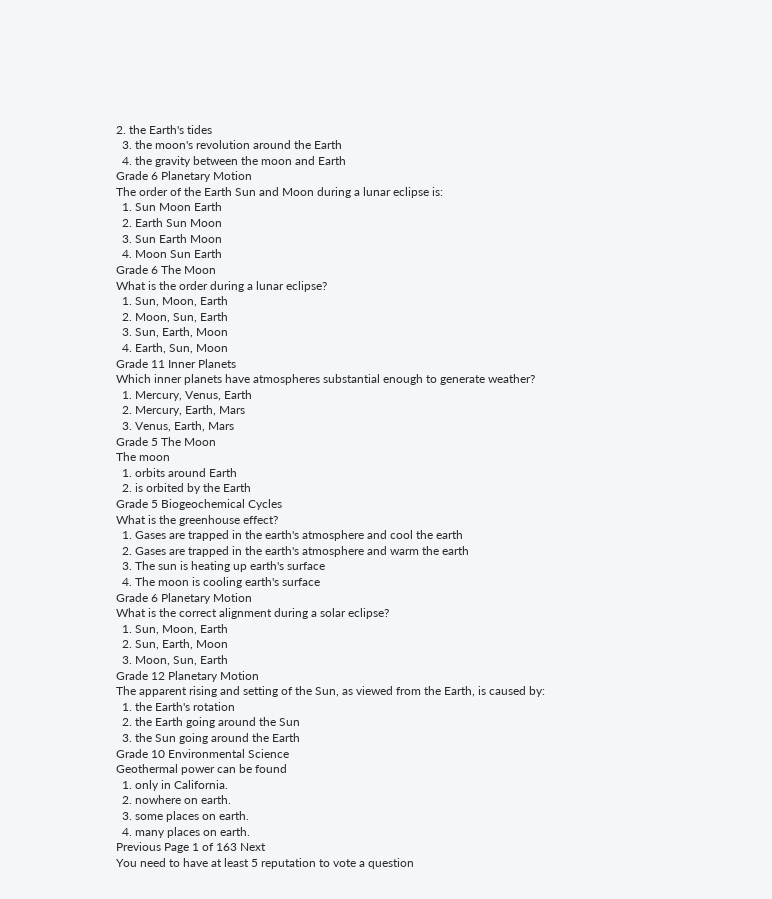2. the Earth's tides
  3. the moon's revolution around the Earth
  4. the gravity between the moon and Earth
Grade 6 Planetary Motion
The order of the Earth Sun and Moon during a lunar eclipse is:
  1. Sun Moon Earth
  2. Earth Sun Moon
  3. Sun Earth Moon
  4. Moon Sun Earth
Grade 6 The Moon
What is the order during a lunar eclipse?
  1. Sun, Moon, Earth
  2. Moon, Sun, Earth
  3. Sun, Earth, Moon
  4. Earth, Sun, Moon
Grade 11 Inner Planets
Which inner planets have atmospheres substantial enough to generate weather?
  1. Mercury, Venus, Earth
  2. Mercury, Earth, Mars
  3. Venus, Earth, Mars
Grade 5 The Moon
The moon
  1. orbits around Earth
  2. is orbited by the Earth
Grade 5 Biogeochemical Cycles
What is the greenhouse effect?
  1. Gases are trapped in the earth's atmosphere and cool the earth
  2. Gases are trapped in the earth's atmosphere and warm the earth
  3. The sun is heating up earth's surface
  4. The moon is cooling earth's surface
Grade 6 Planetary Motion
What is the correct alignment during a solar eclipse?
  1. Sun, Moon, Earth
  2. Sun, Earth, Moon
  3. Moon, Sun, Earth
Grade 12 Planetary Motion
The apparent rising and setting of the Sun, as viewed from the Earth, is caused by:
  1. the Earth's rotation
  2. the Earth going around the Sun
  3. the Sun going around the Earth
Grade 10 Environmental Science
Geothermal power can be found
  1. only in California.
  2. nowhere on earth.
  3. some places on earth.
  4. many places on earth.
Previous Page 1 of 163 Next
You need to have at least 5 reputation to vote a question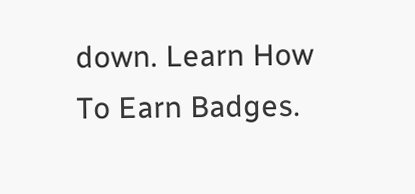down. Learn How To Earn Badges.